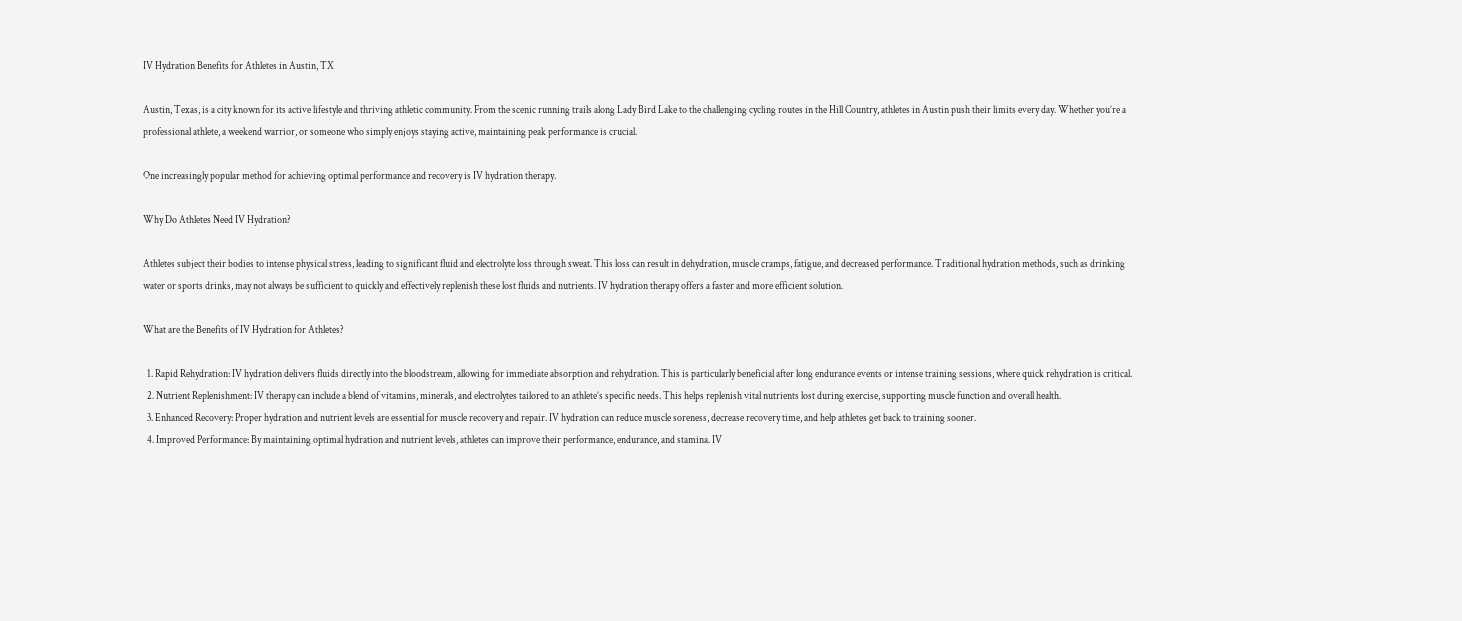IV Hydration Benefits for Athletes in Austin, TX

Austin, Texas, is a city known for its active lifestyle and thriving athletic community. From the scenic running trails along Lady Bird Lake to the challenging cycling routes in the Hill Country, athletes in Austin push their limits every day. Whether you’re a professional athlete, a weekend warrior, or someone who simply enjoys staying active, maintaining peak performance is crucial.

One increasingly popular method for achieving optimal performance and recovery is IV hydration therapy.

Why Do Athletes Need IV Hydration?

Athletes subject their bodies to intense physical stress, leading to significant fluid and electrolyte loss through sweat. This loss can result in dehydration, muscle cramps, fatigue, and decreased performance. Traditional hydration methods, such as drinking water or sports drinks, may not always be sufficient to quickly and effectively replenish these lost fluids and nutrients. IV hydration therapy offers a faster and more efficient solution.

What are the Benefits of IV Hydration for Athletes?

  1. Rapid Rehydration: IV hydration delivers fluids directly into the bloodstream, allowing for immediate absorption and rehydration. This is particularly beneficial after long endurance events or intense training sessions, where quick rehydration is critical.
  2. Nutrient Replenishment: IV therapy can include a blend of vitamins, minerals, and electrolytes tailored to an athlete’s specific needs. This helps replenish vital nutrients lost during exercise, supporting muscle function and overall health.
  3. Enhanced Recovery: Proper hydration and nutrient levels are essential for muscle recovery and repair. IV hydration can reduce muscle soreness, decrease recovery time, and help athletes get back to training sooner.
  4. Improved Performance: By maintaining optimal hydration and nutrient levels, athletes can improve their performance, endurance, and stamina. IV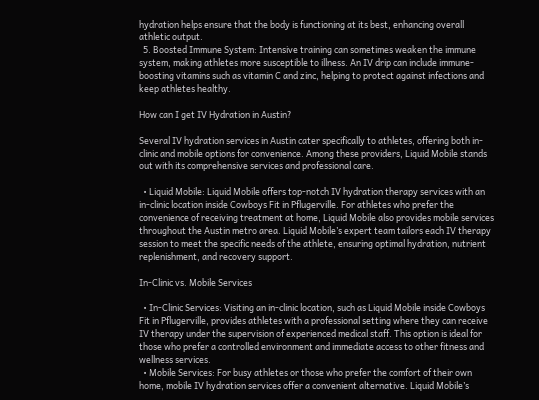hydration helps ensure that the body is functioning at its best, enhancing overall athletic output.
  5. Boosted Immune System: Intensive training can sometimes weaken the immune system, making athletes more susceptible to illness. An IV drip can include immune-boosting vitamins such as vitamin C and zinc, helping to protect against infections and keep athletes healthy.

How can I get IV Hydration in Austin?

Several IV hydration services in Austin cater specifically to athletes, offering both in-clinic and mobile options for convenience. Among these providers, Liquid Mobile stands out with its comprehensive services and professional care.

  • Liquid Mobile: Liquid Mobile offers top-notch IV hydration therapy services with an in-clinic location inside Cowboys Fit in Pflugerville. For athletes who prefer the convenience of receiving treatment at home, Liquid Mobile also provides mobile services throughout the Austin metro area. Liquid Mobile’s expert team tailors each IV therapy session to meet the specific needs of the athlete, ensuring optimal hydration, nutrient replenishment, and recovery support.

In-Clinic vs. Mobile Services

  • In-Clinic Services: Visiting an in-clinic location, such as Liquid Mobile inside Cowboys Fit in Pflugerville, provides athletes with a professional setting where they can receive IV therapy under the supervision of experienced medical staff. This option is ideal for those who prefer a controlled environment and immediate access to other fitness and wellness services.
  • Mobile Services: For busy athletes or those who prefer the comfort of their own home, mobile IV hydration services offer a convenient alternative. Liquid Mobile’s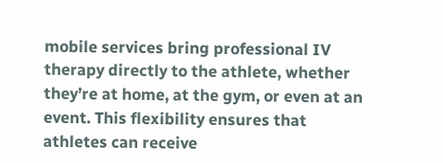mobile services bring professional IV therapy directly to the athlete, whether they’re at home, at the gym, or even at an event. This flexibility ensures that athletes can receive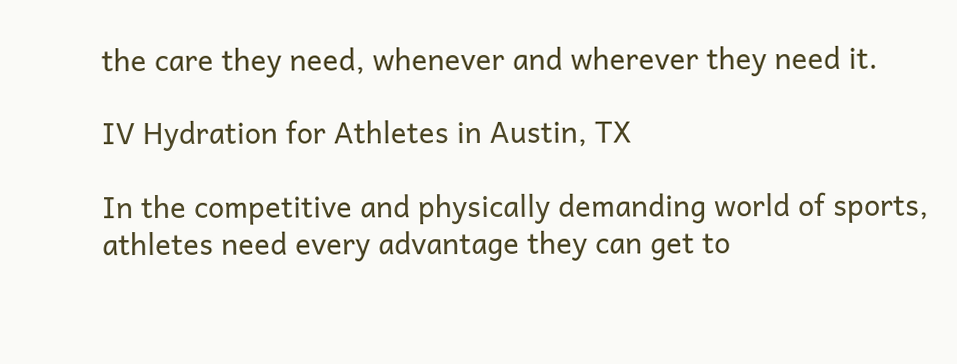the care they need, whenever and wherever they need it.

IV Hydration for Athletes in Austin, TX

In the competitive and physically demanding world of sports, athletes need every advantage they can get to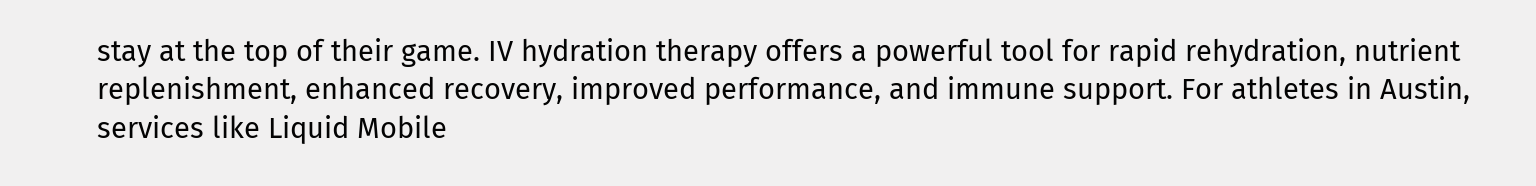stay at the top of their game. IV hydration therapy offers a powerful tool for rapid rehydration, nutrient replenishment, enhanced recovery, improved performance, and immune support. For athletes in Austin, services like Liquid Mobile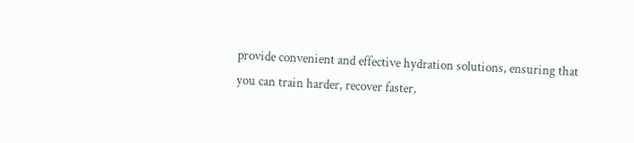provide convenient and effective hydration solutions, ensuring that you can train harder, recover faster,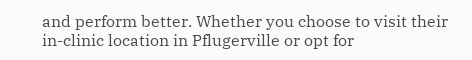and perform better. Whether you choose to visit their in-clinic location in Pflugerville or opt for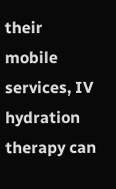their mobile services, IV hydration therapy can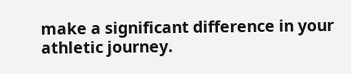make a significant difference in your athletic journey.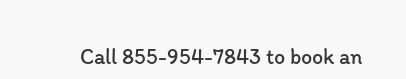Call 855-954-7843 to book an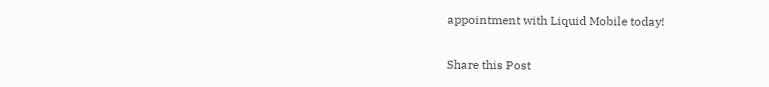appointment with Liquid Mobile today!

Share this Post